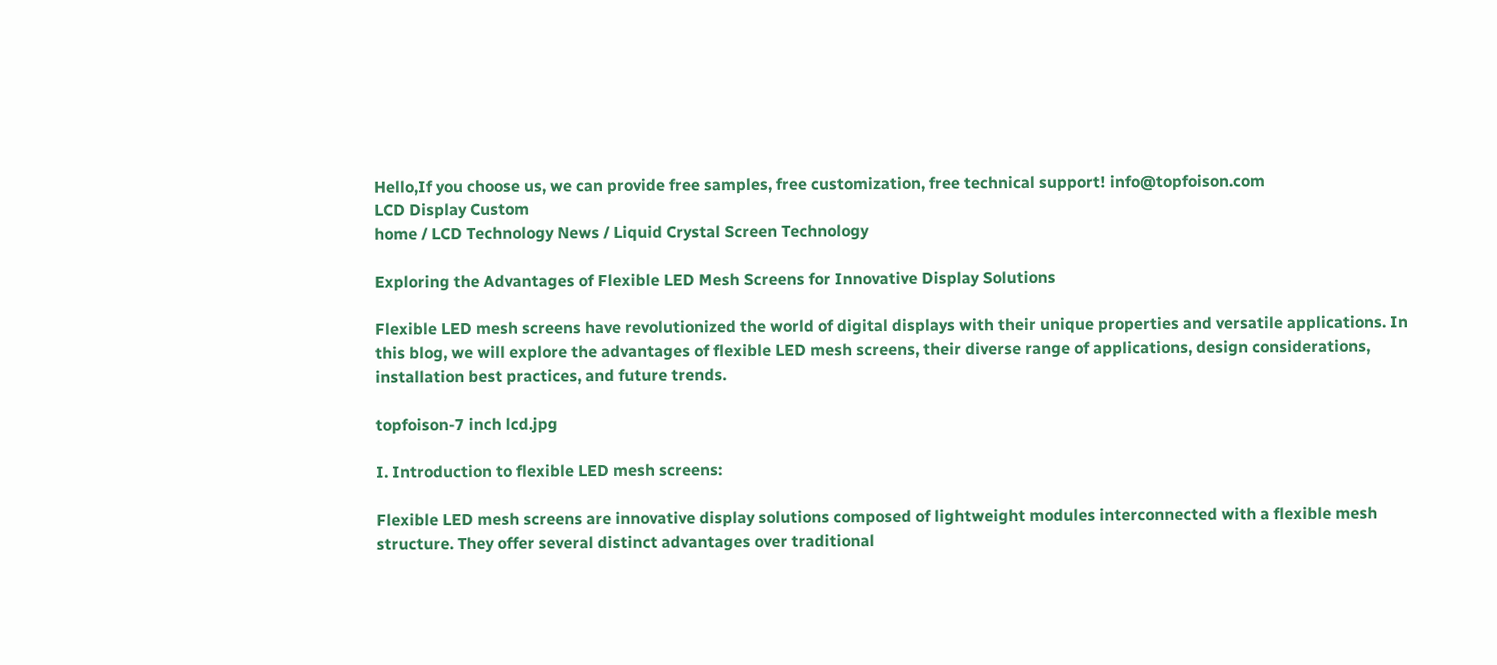Hello,If you choose us, we can provide free samples, free customization, free technical support! info@topfoison.com
LCD Display Custom
home / LCD Technology News / Liquid Crystal Screen Technology

Exploring the Advantages of Flexible LED Mesh Screens for Innovative Display Solutions

Flexible LED mesh screens have revolutionized the world of digital displays with their unique properties and versatile applications. In this blog, we will explore the advantages of flexible LED mesh screens, their diverse range of applications, design considerations, installation best practices, and future trends.

topfoison-7 inch lcd.jpg

I. Introduction to flexible LED mesh screens:

Flexible LED mesh screens are innovative display solutions composed of lightweight modules interconnected with a flexible mesh structure. They offer several distinct advantages over traditional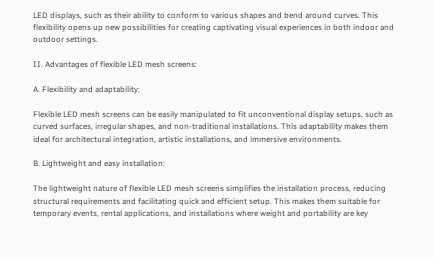LED displays, such as their ability to conform to various shapes and bend around curves. This flexibility opens up new possibilities for creating captivating visual experiences in both indoor and outdoor settings.

II. Advantages of flexible LED mesh screens:

A. Flexibility and adaptability:

Flexible LED mesh screens can be easily manipulated to fit unconventional display setups, such as curved surfaces, irregular shapes, and non-traditional installations. This adaptability makes them ideal for architectural integration, artistic installations, and immersive environments.

B. Lightweight and easy installation:

The lightweight nature of flexible LED mesh screens simplifies the installation process, reducing structural requirements and facilitating quick and efficient setup. This makes them suitable for temporary events, rental applications, and installations where weight and portability are key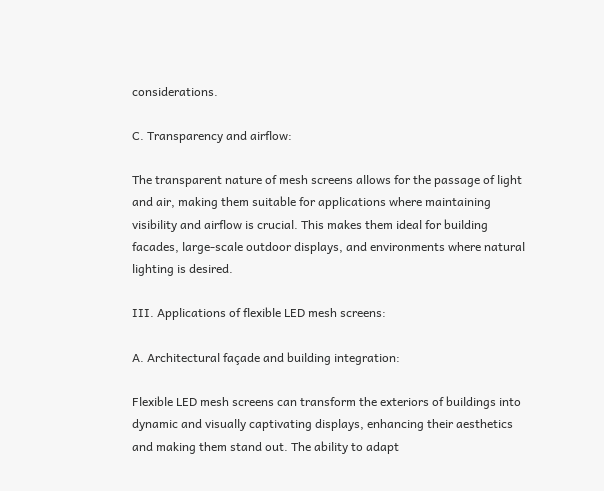considerations.

C. Transparency and airflow:

The transparent nature of mesh screens allows for the passage of light and air, making them suitable for applications where maintaining visibility and airflow is crucial. This makes them ideal for building facades, large-scale outdoor displays, and environments where natural lighting is desired.

III. Applications of flexible LED mesh screens:

A. Architectural façade and building integration:

Flexible LED mesh screens can transform the exteriors of buildings into dynamic and visually captivating displays, enhancing their aesthetics and making them stand out. The ability to adapt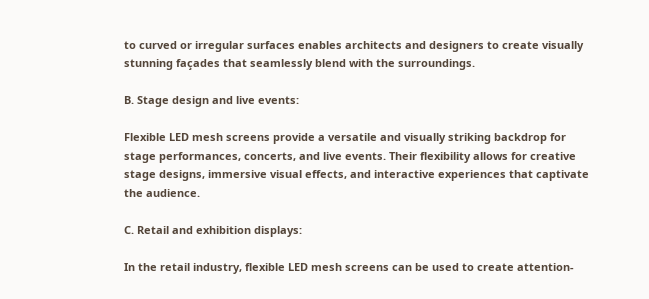to curved or irregular surfaces enables architects and designers to create visually stunning façades that seamlessly blend with the surroundings.

B. Stage design and live events:

Flexible LED mesh screens provide a versatile and visually striking backdrop for stage performances, concerts, and live events. Their flexibility allows for creative stage designs, immersive visual effects, and interactive experiences that captivate the audience.

C. Retail and exhibition displays:

In the retail industry, flexible LED mesh screens can be used to create attention-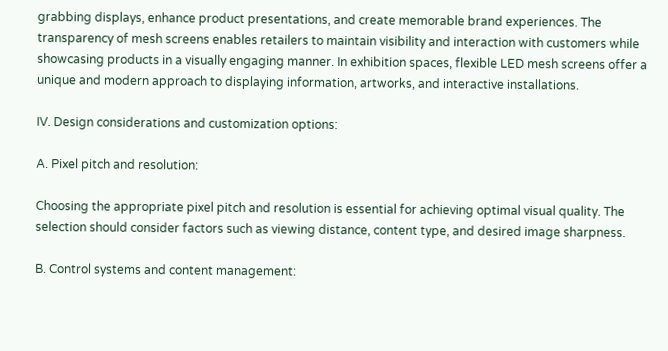grabbing displays, enhance product presentations, and create memorable brand experiences. The transparency of mesh screens enables retailers to maintain visibility and interaction with customers while showcasing products in a visually engaging manner. In exhibition spaces, flexible LED mesh screens offer a unique and modern approach to displaying information, artworks, and interactive installations.

IV. Design considerations and customization options:

A. Pixel pitch and resolution:

Choosing the appropriate pixel pitch and resolution is essential for achieving optimal visual quality. The selection should consider factors such as viewing distance, content type, and desired image sharpness.

B. Control systems and content management: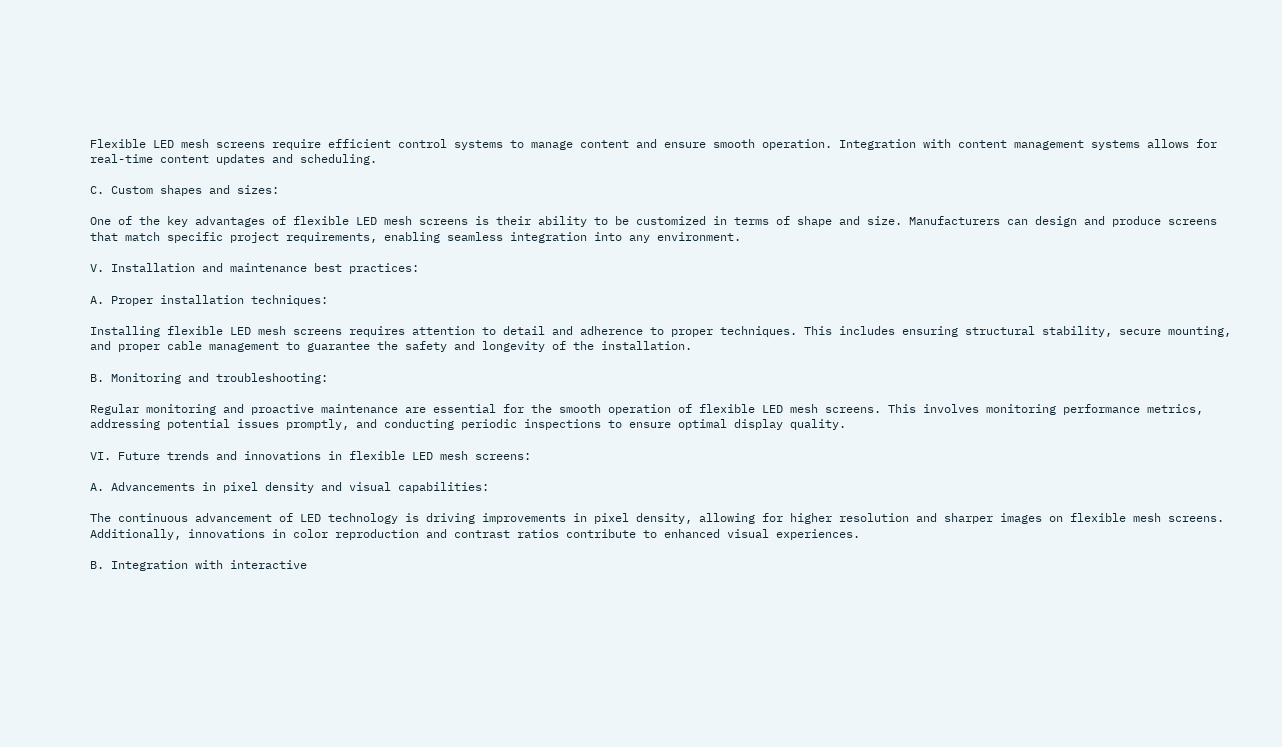Flexible LED mesh screens require efficient control systems to manage content and ensure smooth operation. Integration with content management systems allows for real-time content updates and scheduling.

C. Custom shapes and sizes:

One of the key advantages of flexible LED mesh screens is their ability to be customized in terms of shape and size. Manufacturers can design and produce screens that match specific project requirements, enabling seamless integration into any environment.

V. Installation and maintenance best practices:

A. Proper installation techniques:

Installing flexible LED mesh screens requires attention to detail and adherence to proper techniques. This includes ensuring structural stability, secure mounting, and proper cable management to guarantee the safety and longevity of the installation.

B. Monitoring and troubleshooting:

Regular monitoring and proactive maintenance are essential for the smooth operation of flexible LED mesh screens. This involves monitoring performance metrics, addressing potential issues promptly, and conducting periodic inspections to ensure optimal display quality.

VI. Future trends and innovations in flexible LED mesh screens:

A. Advancements in pixel density and visual capabilities:

The continuous advancement of LED technology is driving improvements in pixel density, allowing for higher resolution and sharper images on flexible mesh screens. Additionally, innovations in color reproduction and contrast ratios contribute to enhanced visual experiences.

B. Integration with interactive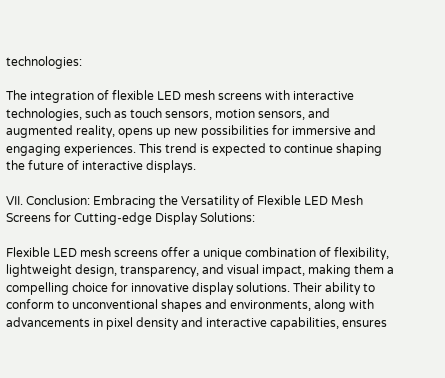technologies:

The integration of flexible LED mesh screens with interactive technologies, such as touch sensors, motion sensors, and augmented reality, opens up new possibilities for immersive and engaging experiences. This trend is expected to continue shaping the future of interactive displays.

VII. Conclusion: Embracing the Versatility of Flexible LED Mesh Screens for Cutting-edge Display Solutions:

Flexible LED mesh screens offer a unique combination of flexibility, lightweight design, transparency, and visual impact, making them a compelling choice for innovative display solutions. Their ability to conform to unconventional shapes and environments, along with advancements in pixel density and interactive capabilities, ensures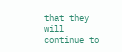that they will continue to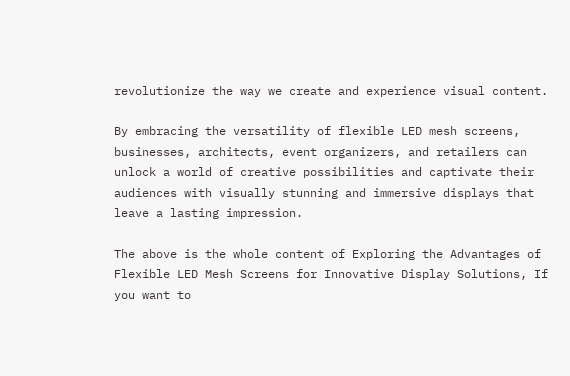revolutionize the way we create and experience visual content.

By embracing the versatility of flexible LED mesh screens, businesses, architects, event organizers, and retailers can unlock a world of creative possibilities and captivate their audiences with visually stunning and immersive displays that leave a lasting impression.

The above is the whole content of Exploring the Advantages of Flexible LED Mesh Screens for Innovative Display Solutions, If you want to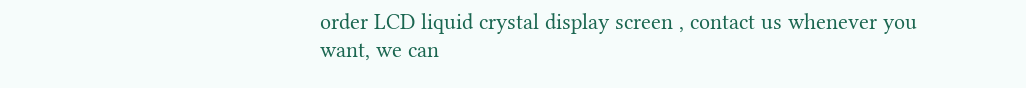order LCD liquid crystal display screen , contact us whenever you want, we can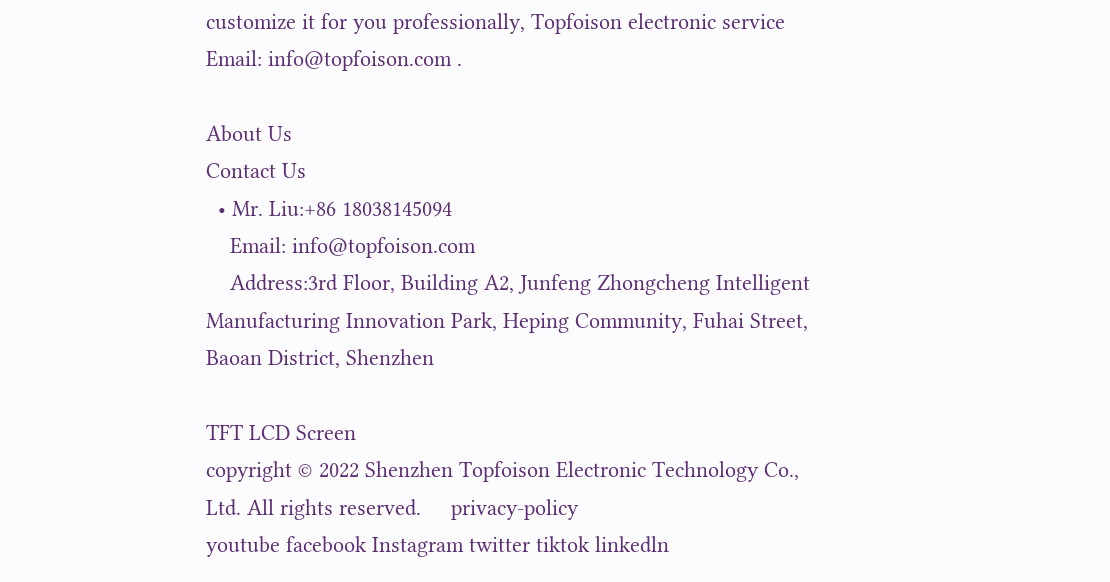customize it for you professionally, Topfoison electronic service Email: info@topfoison.com .

About Us
Contact Us
  • Mr. Liu:+86 18038145094
    Email: info@topfoison.com
    Address:3rd Floor, Building A2, Junfeng Zhongcheng Intelligent Manufacturing Innovation Park, Heping Community, Fuhai Street, Baoan District, Shenzhen

TFT LCD Screen
copyright © 2022 Shenzhen Topfoison Electronic Technology Co., Ltd. All rights reserved.     privacy-policy
youtube facebook Instagram twitter tiktok linkedln